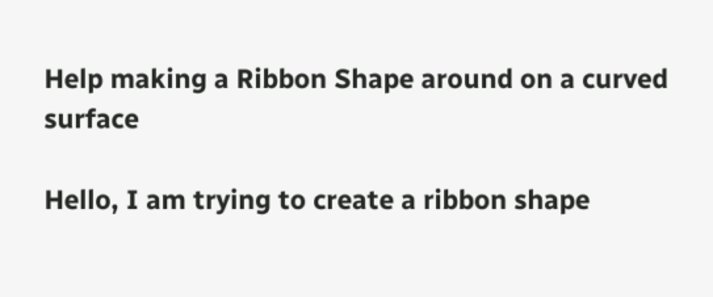Help making a Ribbon Shape around on a curved surface

Hello, I am trying to create a ribbon shape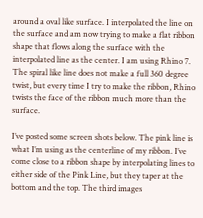around a oval like surface. I interpolated the line on the surface and am now trying to make a flat ribbon shape that flows along the surface with the interpolated line as the center. I am using Rhino 7. The spiral like line does not make a full 360 degree twist, but every time I try to make the ribbon, Rhino twists the face of the ribbon much more than the surface.

I’ve posted some screen shots below. The pink line is what I’m using as the centerline of my ribbon. I’ve come close to a ribbon shape by interpolating lines to either side of the Pink Line, but they taper at the bottom and the top. The third images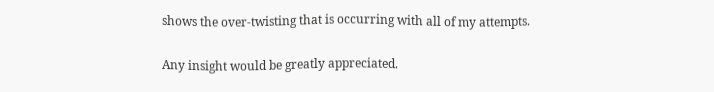shows the over-twisting that is occurring with all of my attempts.

Any insight would be greatly appreciated.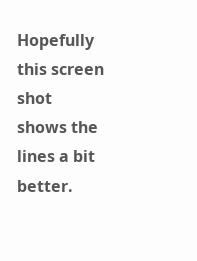Hopefully this screen shot shows the lines a bit better.